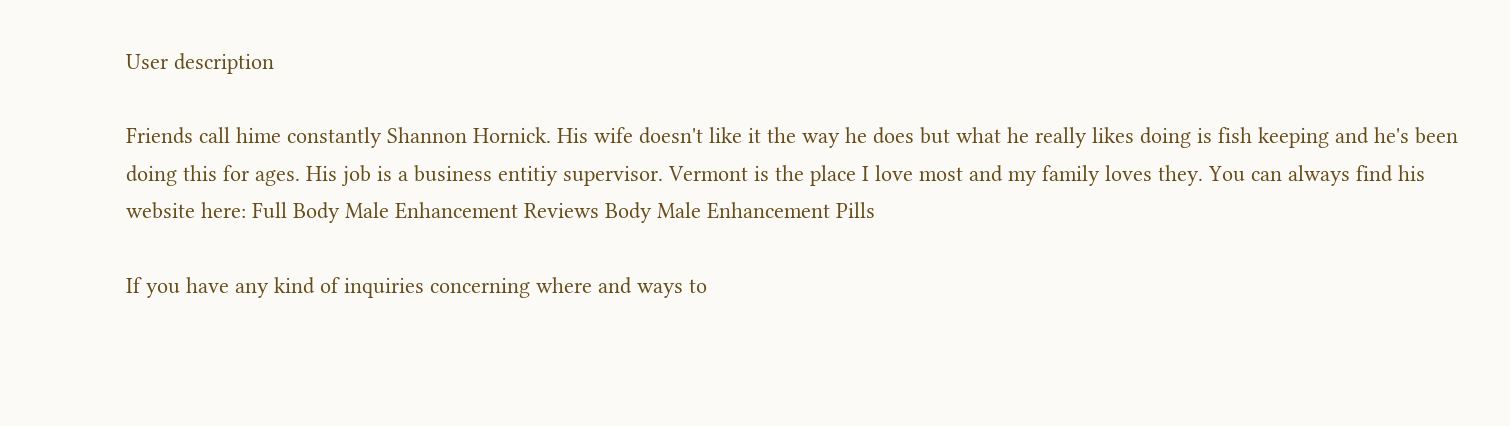User description

Friends call hime constantly Shannon Hornick. His wife doesn't like it the way he does but what he really likes doing is fish keeping and he's been doing this for ages. His job is a business entitiy supervisor. Vermont is the place I love most and my family loves they. You can always find his website here: Full Body Male Enhancement Reviews Body Male Enhancement Pills

If you have any kind of inquiries concerning where and ways to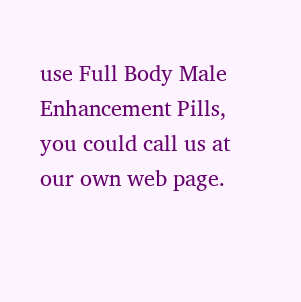use Full Body Male Enhancement Pills, you could call us at our own web page.